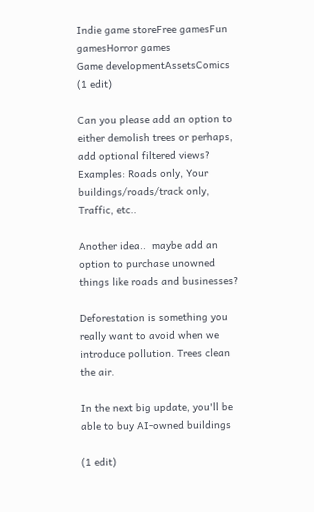Indie game storeFree gamesFun gamesHorror games
Game developmentAssetsComics
(1 edit)

Can you please add an option to either demolish trees or perhaps, add optional filtered views? Examples: Roads only, Your buildings/roads/track only, Traffic, etc..

Another idea..  maybe add an option to purchase unowned things like roads and businesses?

Deforestation is something you really want to avoid when we introduce pollution. Trees clean the air.

In the next big update, you'll be able to buy AI-owned buildings

(1 edit)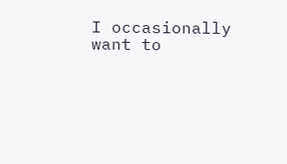I occasionally want to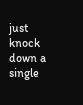just knock down a single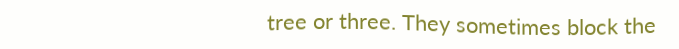tree or three. They sometimes block the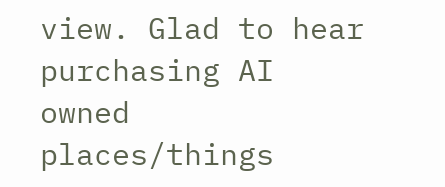view. Glad to hear purchasing AI owned places/things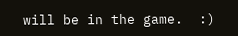will be in the game.  :)